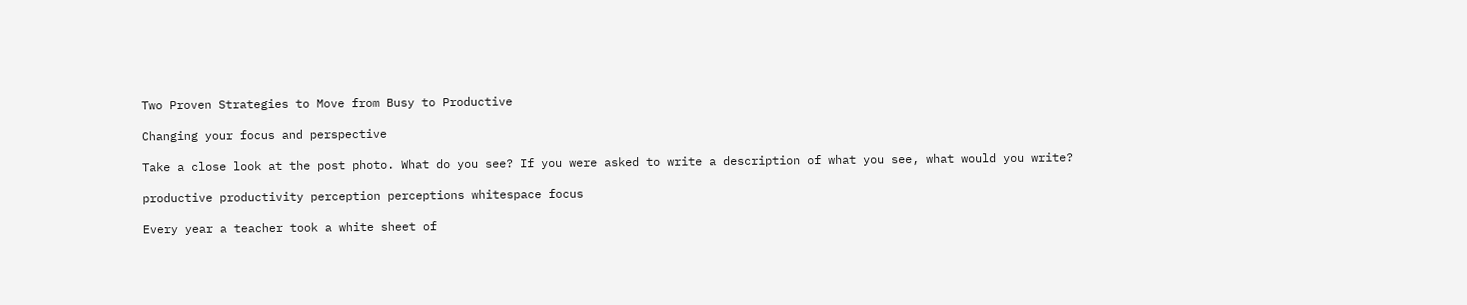Two Proven Strategies to Move from Busy to Productive

Changing your focus and perspective

Take a close look at the post photo. What do you see? If you were asked to write a description of what you see, what would you write?

productive productivity perception perceptions whitespace focus

Every year a teacher took a white sheet of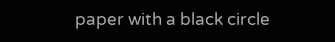paper with a black circle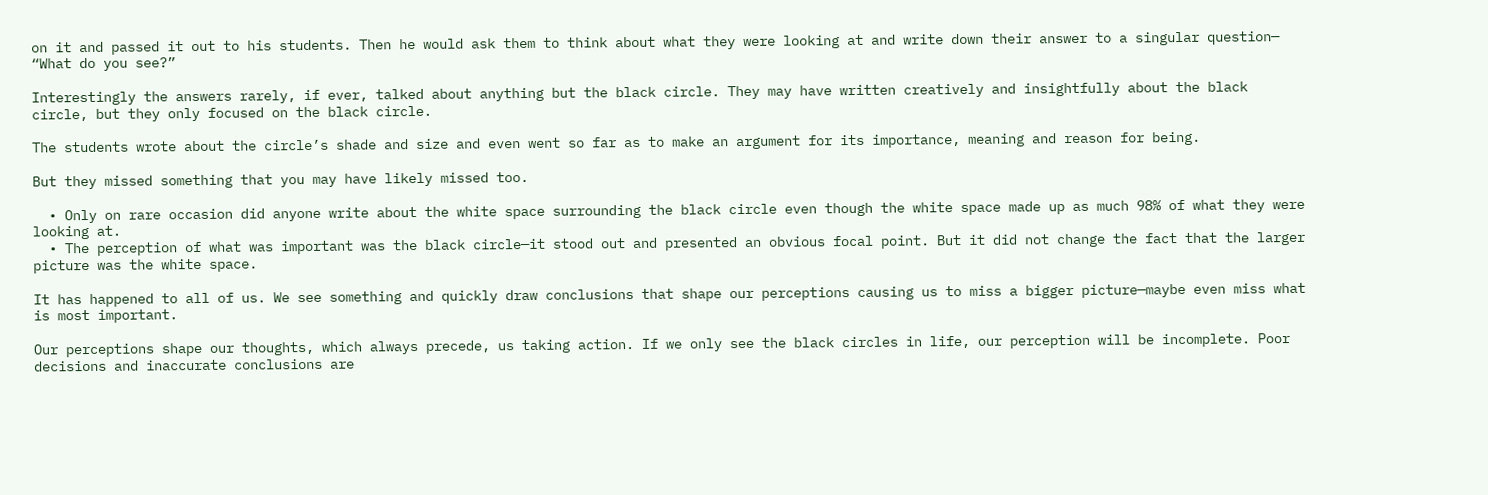on it and passed it out to his students. Then he would ask them to think about what they were looking at and write down their answer to a singular question— “What do you see?”

Interestingly the answers rarely, if ever, talked about anything but the black circle. They may have written creatively and insightfully about the black circle, but they only focused on the black circle.

The students wrote about the circle’s shade and size and even went so far as to make an argument for its importance, meaning and reason for being.

But they missed something that you may have likely missed too.

  • Only on rare occasion did anyone write about the white space surrounding the black circle even though the white space made up as much 98% of what they were looking at.
  • The perception of what was important was the black circle—it stood out and presented an obvious focal point. But it did not change the fact that the larger picture was the white space.

It has happened to all of us. We see something and quickly draw conclusions that shape our perceptions causing us to miss a bigger picture—maybe even miss what is most important.

Our perceptions shape our thoughts, which always precede, us taking action. If we only see the black circles in life, our perception will be incomplete. Poor decisions and inaccurate conclusions are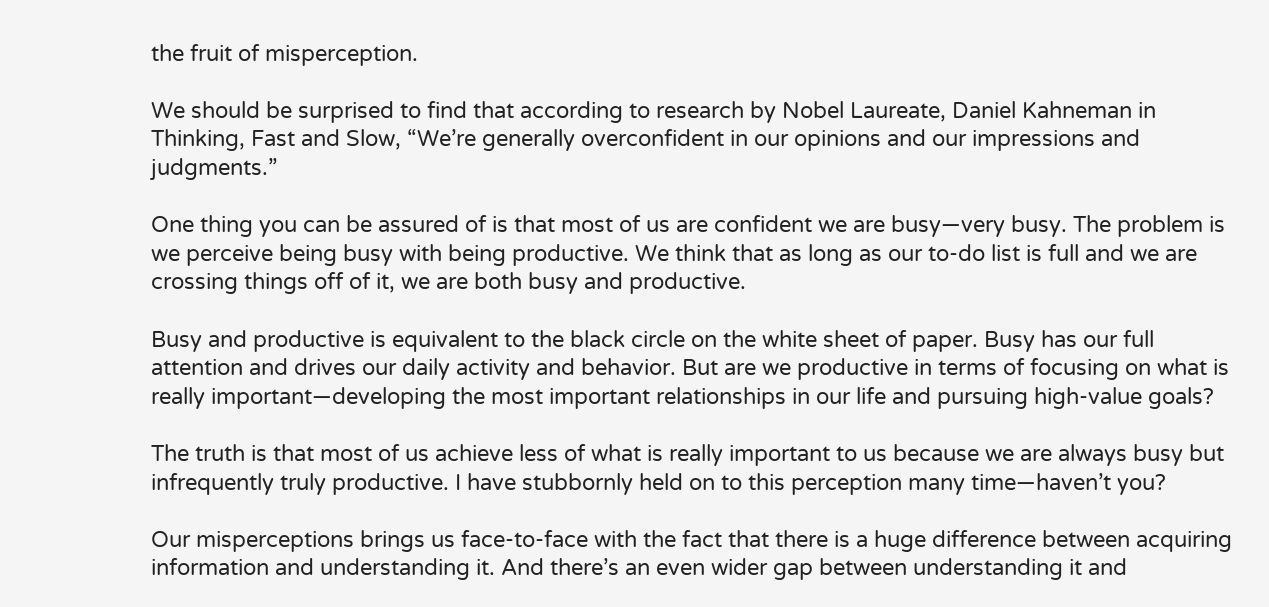the fruit of misperception.

We should be surprised to find that according to research by Nobel Laureate, Daniel Kahneman in Thinking, Fast and Slow, “We’re generally overconfident in our opinions and our impressions and judgments.”

One thing you can be assured of is that most of us are confident we are busy—very busy. The problem is we perceive being busy with being productive. We think that as long as our to-do list is full and we are crossing things off of it, we are both busy and productive.

Busy and productive is equivalent to the black circle on the white sheet of paper. Busy has our full attention and drives our daily activity and behavior. But are we productive in terms of focusing on what is really important—developing the most important relationships in our life and pursuing high-value goals?

The truth is that most of us achieve less of what is really important to us because we are always busy but infrequently truly productive. I have stubbornly held on to this perception many time—haven’t you?

Our misperceptions brings us face-to-face with the fact that there is a huge difference between acquiring information and understanding it. And there’s an even wider gap between understanding it and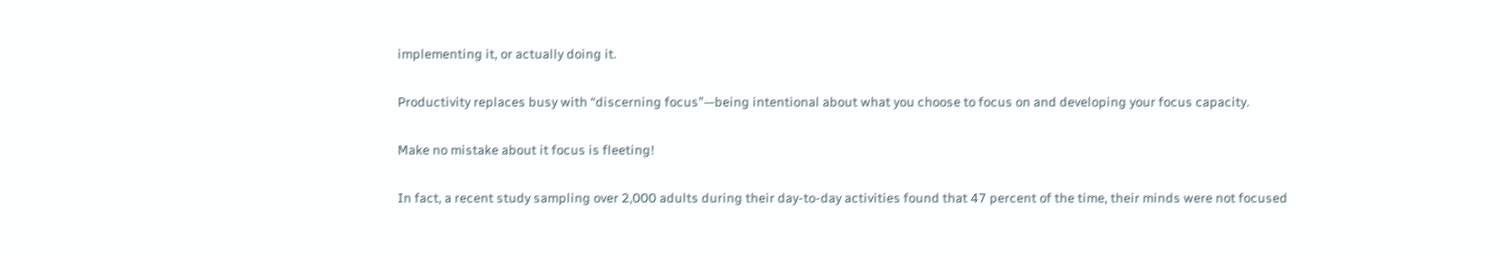implementing it, or actually doing it.

Productivity replaces busy with “discerning focus”—being intentional about what you choose to focus on and developing your focus capacity.

Make no mistake about it focus is fleeting!

In fact, a recent study sampling over 2,000 adults during their day-to-day activities found that 47 percent of the time, their minds were not focused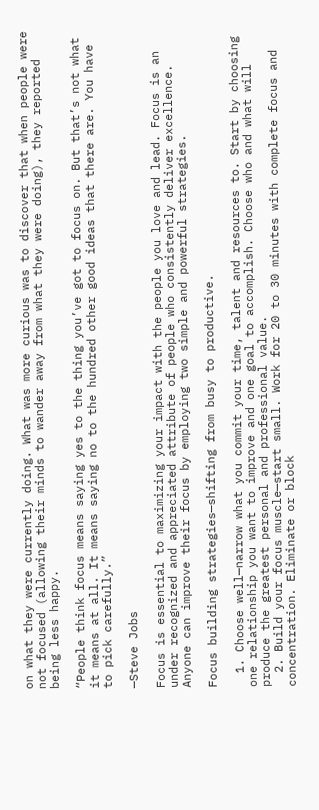on what they were currently doing. What was more curious was to discover that when people were not focused (allowing their minds to wander away from what they were doing), they reported being less happy.

“People think focus means saying yes to the thing you’ve got to focus on. But that’s not what it means at all. It means saying no to the hundred other good ideas that there are. You have to pick carefully.”

—Steve Jobs

Focus is essential to maximizing your impact with the people you love and lead. Focus is an under recognized and appreciated attribute of people who consistently deliver excellence. Anyone can improve their focus by employing two simple and powerful strategies.

Focus building strategies—shifting from busy to productive.

  1. Choose well—narrow what you commit your time, talent and resources to. Start by choosing one relationship you want to improve and one goal to accomplish. Choose who and what will produce the greatest personal and professional value.
  2. Build your focus muscle—start small. Work for 20 to 30 minutes with complete focus and concentration. Eliminate or block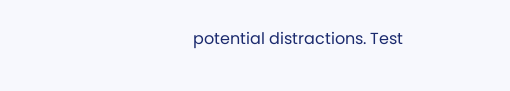potential distractions. Test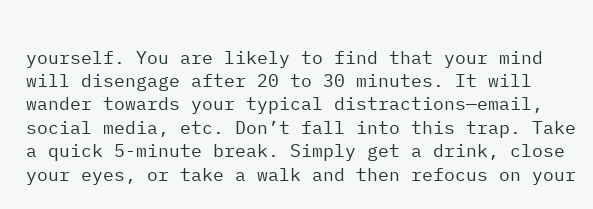yourself. You are likely to find that your mind will disengage after 20 to 30 minutes. It will wander towards your typical distractions—email, social media, etc. Don’t fall into this trap. Take a quick 5-minute break. Simply get a drink, close your eyes, or take a walk and then refocus on your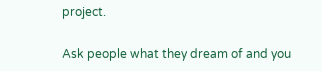project.

Ask people what they dream of and you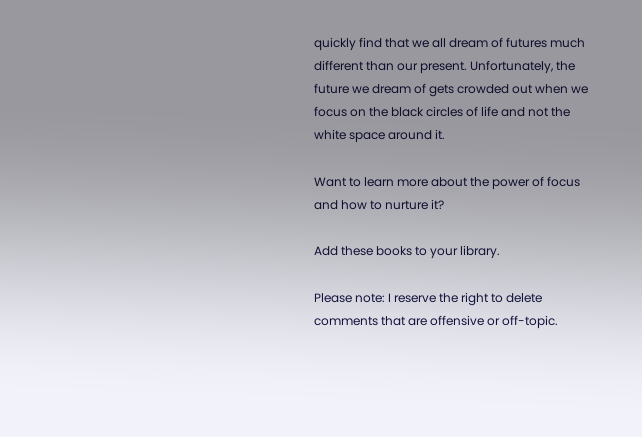quickly find that we all dream of futures much different than our present. Unfortunately, the future we dream of gets crowded out when we focus on the black circles of life and not the white space around it.

Want to learn more about the power of focus and how to nurture it?

Add these books to your library.

Please note: I reserve the right to delete comments that are offensive or off-topic.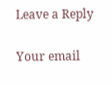Leave a Reply

Your email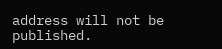address will not be published.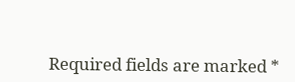Required fields are marked *